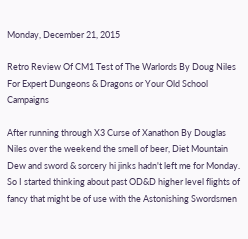Monday, December 21, 2015

Retro Review Of CM1 Test of The Warlords By Doug Niles For Expert Dungeons & Dragons or Your Old School Campaigns

After running through X3 Curse of Xanathon By Douglas Niles over the weekend the smell of beer, Diet Mountain Dew and sword & sorcery hi jinks hadn't left me for Monday. So I started thinking about past OD&D higher level flights of fancy that might be of use with the Astonishing Swordsmen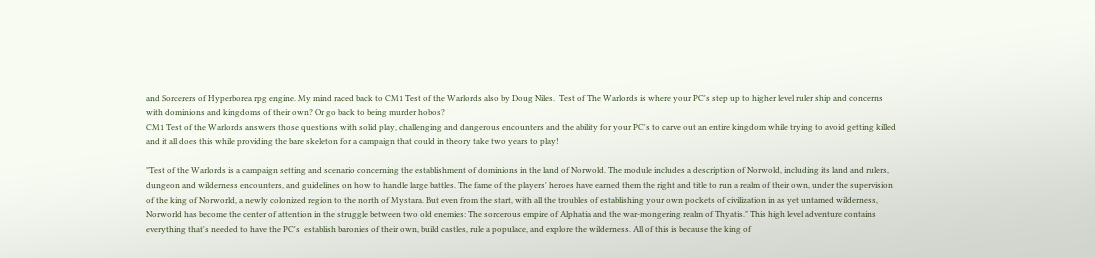and Sorcerers of Hyperborea rpg engine. My mind raced back to CM1 Test of the Warlords also by Doug Niles.  Test of The Warlords is where your PC's step up to higher level ruler ship and concerns with dominions and kingdoms of their own? Or go back to being murder hobos?
CM1 Test of the Warlords answers those questions with solid play, challenging and dangerous encounters and the ability for your PC's to carve out an entire kingdom while trying to avoid getting killed and it all does this while providing the bare skeleton for a campaign that could in theory take two years to play!

"Test of the Warlords is a campaign setting and scenario concerning the establishment of dominions in the land of Norwold. The module includes a description of Norwold, including its land and rulers, dungeon and wilderness encounters, and guidelines on how to handle large battles. The fame of the players' heroes have earned them the right and title to run a realm of their own, under the supervision of the king of Norworld, a newly colonized region to the north of Mystara. But even from the start, with all the troubles of establishing your own pockets of civilization in as yet untamed wilderness, Norworld has become the center of attention in the struggle between two old enemies: The sorcerous empire of Alphatia and the war-mongering realm of Thyatis." This high level adventure contains everything that's needed to have the PC's  establish baronies of their own, build castles, rule a populace, and explore the wilderness. All of this is because the king of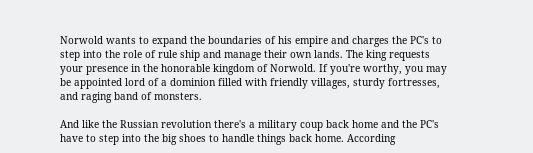Norwold wants to expand the boundaries of his empire and charges the PC's to step into the role of rule ship and manage their own lands. The king requests your presence in the honorable kingdom of Norwold. If you're worthy, you may be appointed lord of a dominion filled with friendly villages, sturdy fortresses, and raging band of monsters.

And like the Russian revolution there's a military coup back home and the PC's have to step into the big shoes to handle things back home. According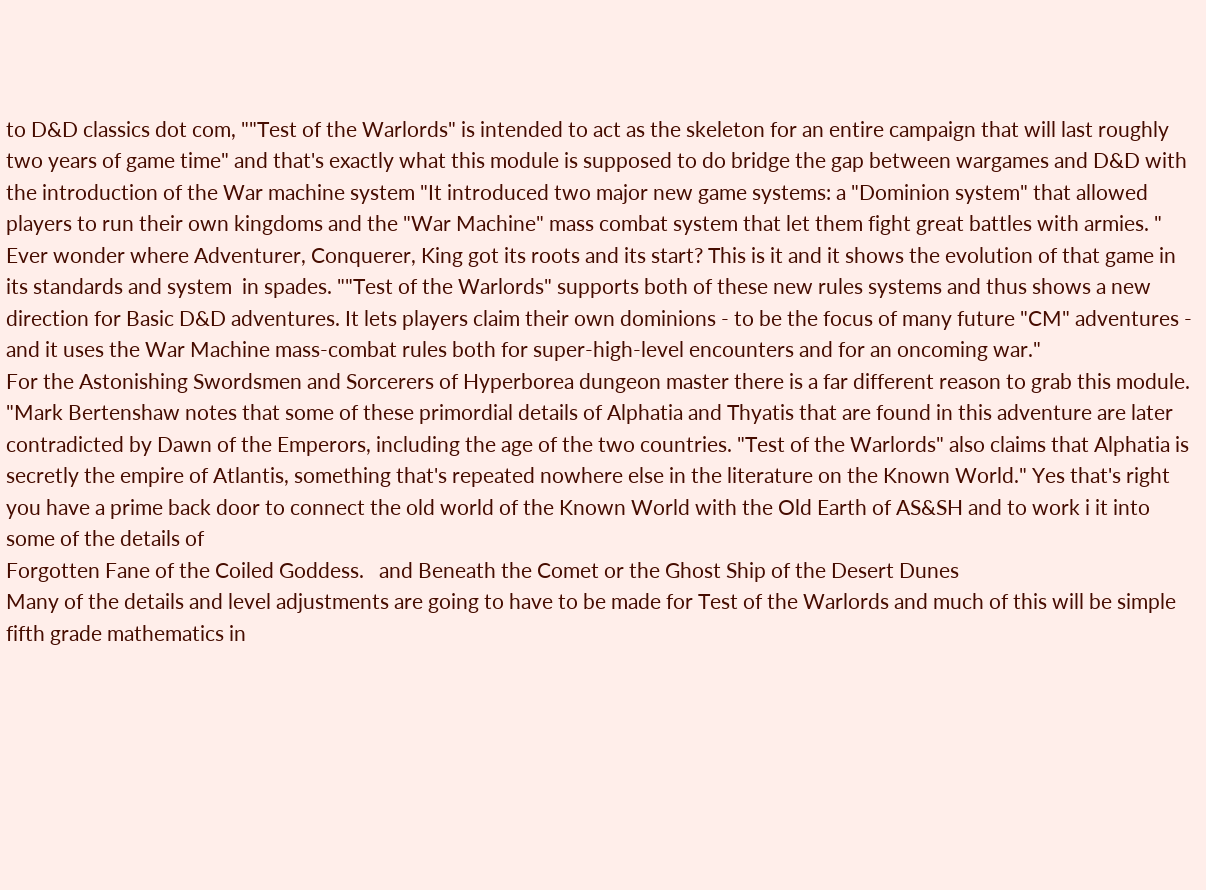to D&D classics dot com, ""Test of the Warlords" is intended to act as the skeleton for an entire campaign that will last roughly two years of game time" and that's exactly what this module is supposed to do bridge the gap between wargames and D&D with the introduction of the War machine system "It introduced two major new game systems: a "Dominion system" that allowed players to run their own kingdoms and the "War Machine" mass combat system that let them fight great battles with armies. " Ever wonder where Adventurer, Conquerer, King got its roots and its start? This is it and it shows the evolution of that game in its standards and system  in spades. ""Test of the Warlords" supports both of these new rules systems and thus shows a new direction for Basic D&D adventures. It lets players claim their own dominions - to be the focus of many future "CM" adventures - and it uses the War Machine mass-combat rules both for super-high-level encounters and for an oncoming war."
For the Astonishing Swordsmen and Sorcerers of Hyperborea dungeon master there is a far different reason to grab this module. "Mark Bertenshaw notes that some of these primordial details of Alphatia and Thyatis that are found in this adventure are later contradicted by Dawn of the Emperors, including the age of the two countries. "Test of the Warlords" also claims that Alphatia is secretly the empire of Atlantis, something that's repeated nowhere else in the literature on the Known World." Yes that's right you have a prime back door to connect the old world of the Known World with the Old Earth of AS&SH and to work i it into some of the details of
Forgotten Fane of the Coiled Goddess.   and Beneath the Comet or the Ghost Ship of the Desert Dunes
Many of the details and level adjustments are going to have to be made for Test of the Warlords and much of this will be simple fifth grade mathematics in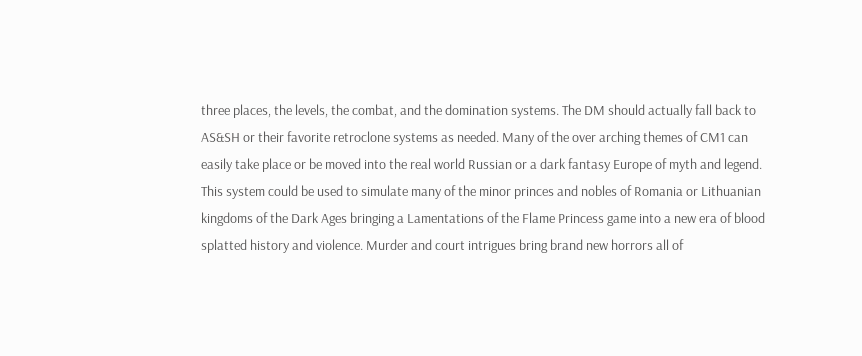three places, the levels, the combat, and the domination systems. The DM should actually fall back to AS&SH or their favorite retroclone systems as needed. Many of the over arching themes of CM1 can easily take place or be moved into the real world Russian or a dark fantasy Europe of myth and legend. This system could be used to simulate many of the minor princes and nobles of Romania or Lithuanian kingdoms of the Dark Ages bringing a Lamentations of the Flame Princess game into a new era of blood splatted history and violence. Murder and court intrigues bring brand new horrors all of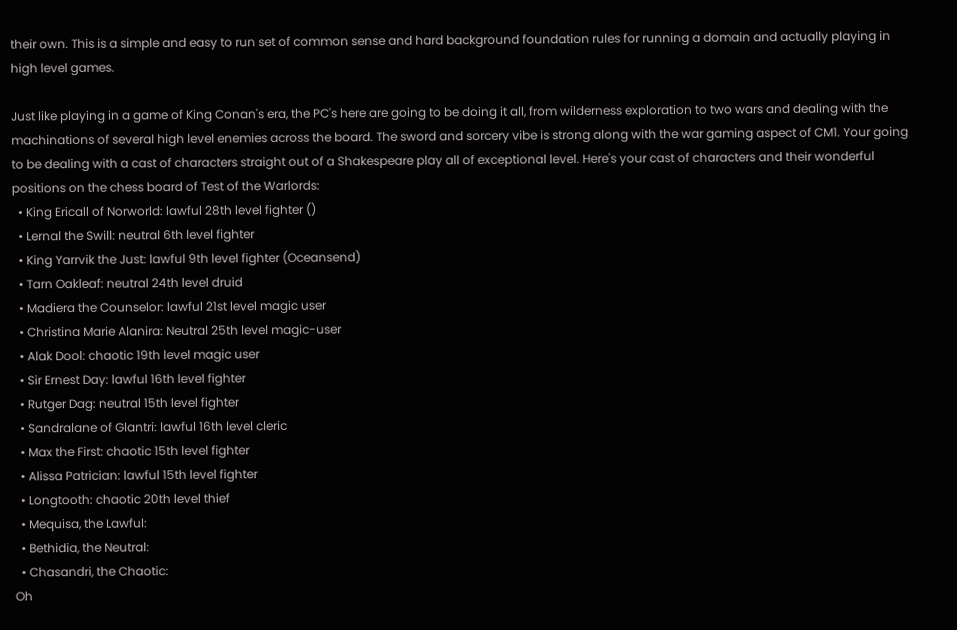their own. This is a simple and easy to run set of common sense and hard background foundation rules for running a domain and actually playing in high level games.

Just like playing in a game of King Conan's era, the PC's here are going to be doing it all, from wilderness exploration to two wars and dealing with the machinations of several high level enemies across the board. The sword and sorcery vibe is strong along with the war gaming aspect of CM1. Your going to be dealing with a cast of characters straight out of a Shakespeare play all of exceptional level. Here's your cast of characters and their wonderful positions on the chess board of Test of the Warlords:
  • King Ericall of Norworld: lawful 28th level fighter ()
  • Lernal the Swill: neutral 6th level fighter
  • King Yarrvik the Just: lawful 9th level fighter (Oceansend)
  • Tarn Oakleaf: neutral 24th level druid
  • Madiera the Counselor: lawful 21st level magic user
  • Christina Marie Alanira: Neutral 25th level magic-user
  • Alak Dool: chaotic 19th level magic user
  • Sir Ernest Day: lawful 16th level fighter
  • Rutger Dag: neutral 15th level fighter
  • Sandralane of Glantri: lawful 16th level cleric
  • Max the First: chaotic 15th level fighter
  • Alissa Patrician: lawful 15th level fighter
  • Longtooth: chaotic 20th level thief
  • Mequisa, the Lawful:
  • Bethidia, the Neutral:
  • Chasandri, the Chaotic:
Oh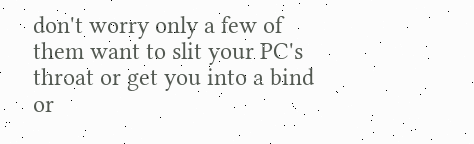don't worry only a few of them want to slit your PC's throat or get you into a bind or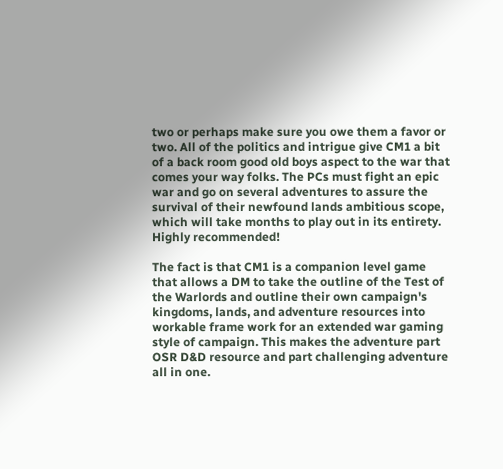two or perhaps make sure you owe them a favor or two. All of the politics and intrigue give CM1 a bit of a back room good old boys aspect to the war that comes your way folks. The PCs must fight an epic war and go on several adventures to assure the survival of their newfound lands ambitious scope, which will take months to play out in its entirety. Highly recommended!

The fact is that CM1 is a companion level game that allows a DM to take the outline of the Test of the Warlords and outline their own campaign's kingdoms, lands, and adventure resources into workable frame work for an extended war gaming style of campaign. This makes the adventure part OSR D&D resource and part challenging adventure all in one.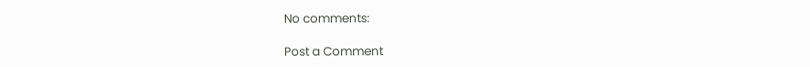No comments:

Post a Comment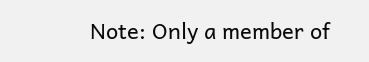Note: Only a member of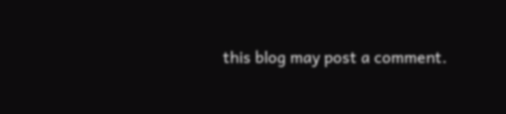this blog may post a comment.